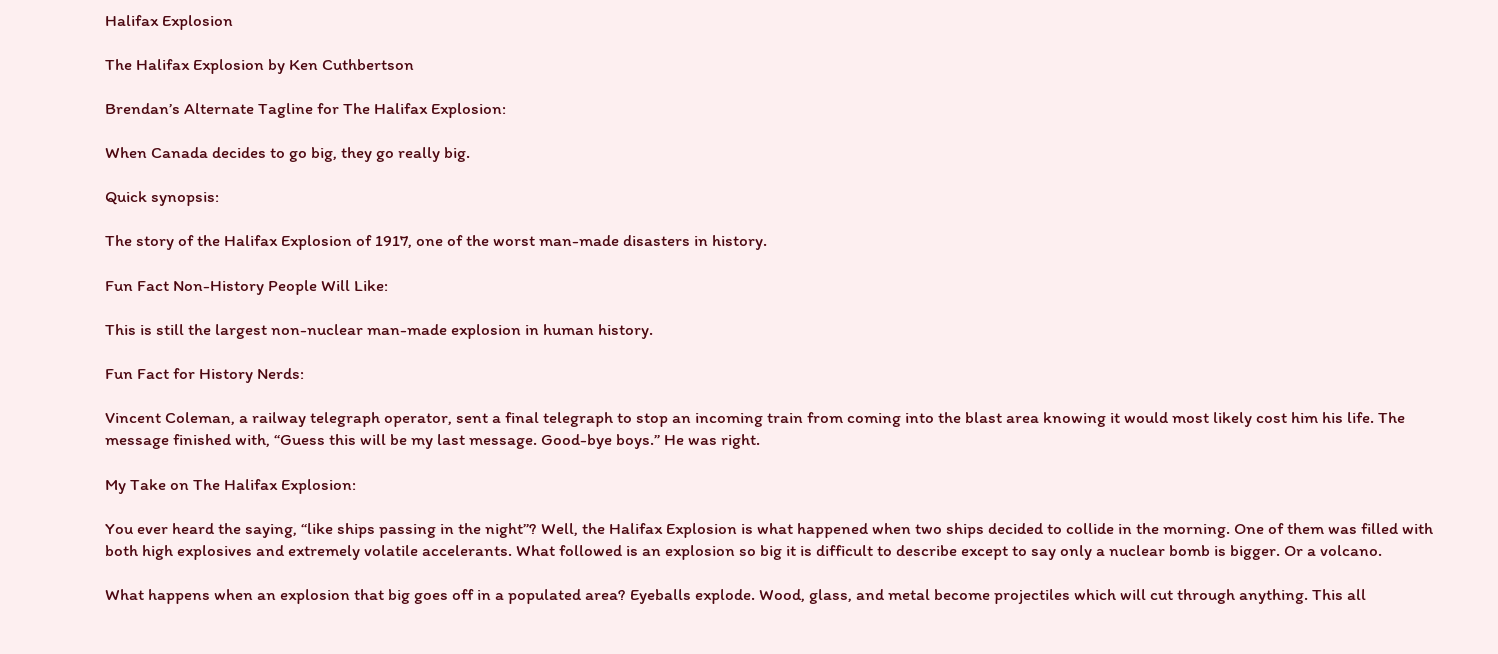Halifax Explosion

The Halifax Explosion by Ken Cuthbertson

Brendan’s Alternate Tagline for The Halifax Explosion:

When Canada decides to go big, they go really big.

Quick synopsis:

The story of the Halifax Explosion of 1917, one of the worst man-made disasters in history.

Fun Fact Non-History People Will Like:

This is still the largest non-nuclear man-made explosion in human history.

Fun Fact for History Nerds:

Vincent Coleman, a railway telegraph operator, sent a final telegraph to stop an incoming train from coming into the blast area knowing it would most likely cost him his life. The message finished with, “Guess this will be my last message. Good-bye boys.” He was right.

My Take on The Halifax Explosion:

You ever heard the saying, “like ships passing in the night”? Well, the Halifax Explosion is what happened when two ships decided to collide in the morning. One of them was filled with both high explosives and extremely volatile accelerants. What followed is an explosion so big it is difficult to describe except to say only a nuclear bomb is bigger. Or a volcano.

What happens when an explosion that big goes off in a populated area? Eyeballs explode. Wood, glass, and metal become projectiles which will cut through anything. This all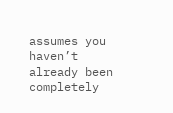assumes you haven’t already been completely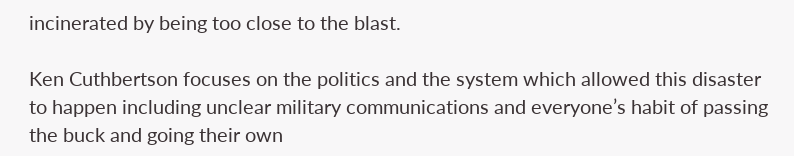incinerated by being too close to the blast.

Ken Cuthbertson focuses on the politics and the system which allowed this disaster to happen including unclear military communications and everyone’s habit of passing the buck and going their own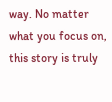way. No matter what you focus on, this story is truly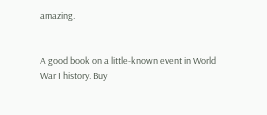amazing.


A good book on a little-known event in World War I history. Buy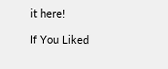it here!

If You Liked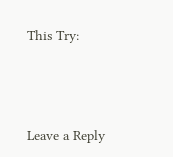This Try:





Leave a Reply